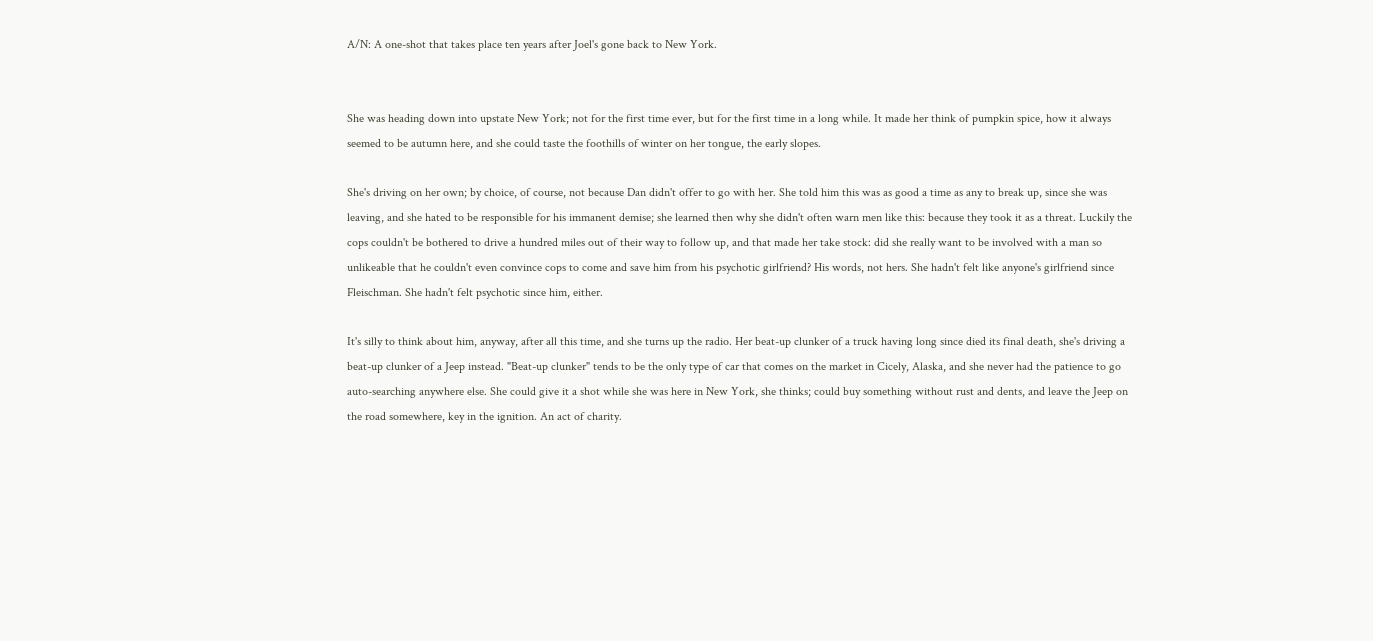A/N: A one-shot that takes place ten years after Joel's gone back to New York.


She was heading down into upstate New York; not for the first time ever, but for the first time in a long while. It made her think of pumpkin spice, how it always seemed to be autumn here, and she could taste the foothills of winter on her tongue, the early slopes.

She's driving on her own; by choice, of course, not because Dan didn't offer to go with her. She told him this was as good a time as any to break up, since she was leaving, and she hated to be responsible for his immanent demise; she learned then why she didn't often warn men like this: because they took it as a threat. Luckily the cops couldn't be bothered to drive a hundred miles out of their way to follow up, and that made her take stock: did she really want to be involved with a man so unlikeable that he couldn't even convince cops to come and save him from his psychotic girlfriend? His words, not hers. She hadn't felt like anyone's girlfriend since Fleischman. She hadn't felt psychotic since him, either.

It's silly to think about him, anyway, after all this time, and she turns up the radio. Her beat-up clunker of a truck having long since died its final death, she's driving a beat-up clunker of a Jeep instead. "Beat-up clunker" tends to be the only type of car that comes on the market in Cicely, Alaska, and she never had the patience to go auto-searching anywhere else. She could give it a shot while she was here in New York, she thinks; could buy something without rust and dents, and leave the Jeep on the road somewhere, key in the ignition. An act of charity.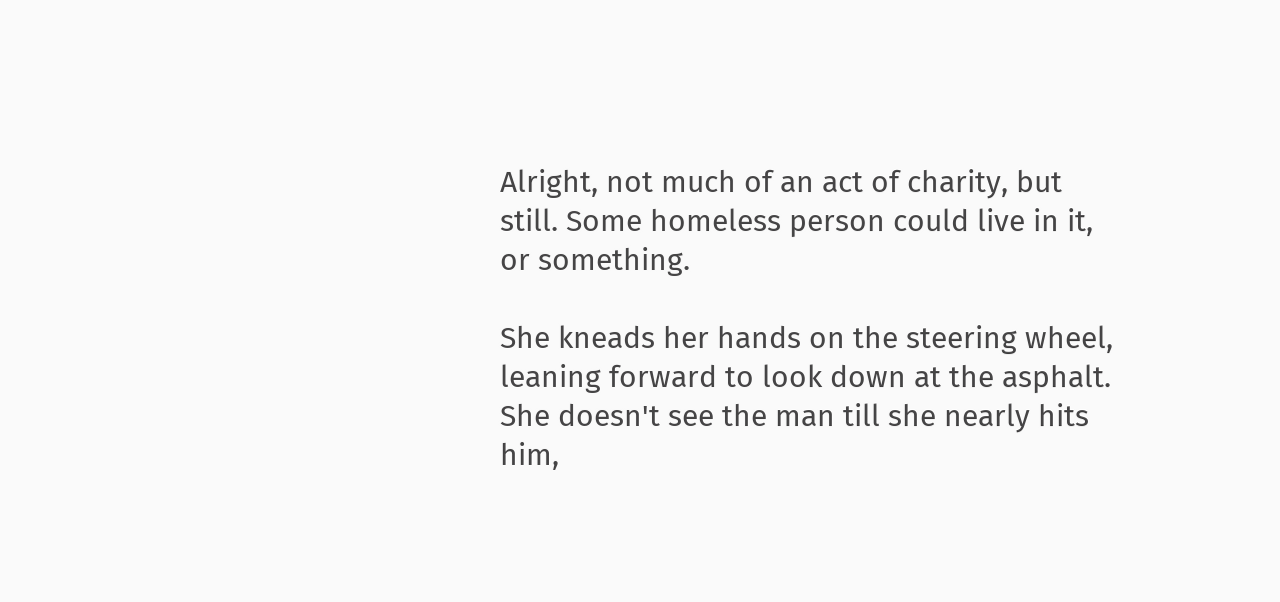Alright, not much of an act of charity, but still. Some homeless person could live in it, or something.

She kneads her hands on the steering wheel, leaning forward to look down at the asphalt. She doesn't see the man till she nearly hits him,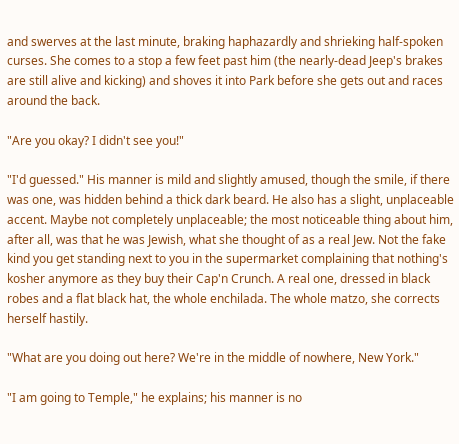and swerves at the last minute, braking haphazardly and shrieking half-spoken curses. She comes to a stop a few feet past him (the nearly-dead Jeep's brakes are still alive and kicking) and shoves it into Park before she gets out and races around the back.

"Are you okay? I didn't see you!"

"I'd guessed." His manner is mild and slightly amused, though the smile, if there was one, was hidden behind a thick dark beard. He also has a slight, unplaceable accent. Maybe not completely unplaceable; the most noticeable thing about him, after all, was that he was Jewish, what she thought of as a real Jew. Not the fake kind you get standing next to you in the supermarket complaining that nothing's kosher anymore as they buy their Cap'n Crunch. A real one, dressed in black robes and a flat black hat, the whole enchilada. The whole matzo, she corrects herself hastily.

"What are you doing out here? We're in the middle of nowhere, New York."

"I am going to Temple," he explains; his manner is no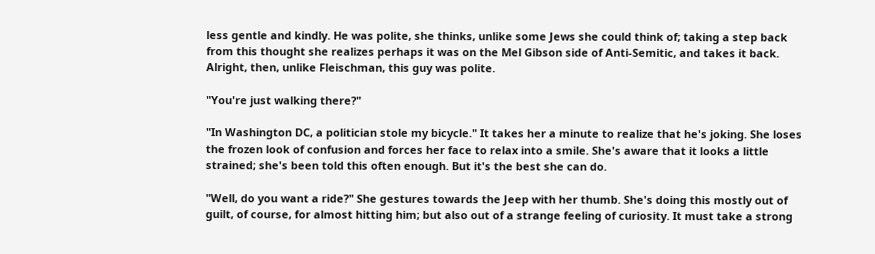less gentle and kindly. He was polite, she thinks, unlike some Jews she could think of; taking a step back from this thought she realizes perhaps it was on the Mel Gibson side of Anti-Semitic, and takes it back. Alright, then, unlike Fleischman, this guy was polite.

"You're just walking there?"

"In Washington DC, a politician stole my bicycle." It takes her a minute to realize that he's joking. She loses the frozen look of confusion and forces her face to relax into a smile. She's aware that it looks a little strained; she's been told this often enough. But it's the best she can do.

"Well, do you want a ride?" She gestures towards the Jeep with her thumb. She's doing this mostly out of guilt, of course, for almost hitting him; but also out of a strange feeling of curiosity. It must take a strong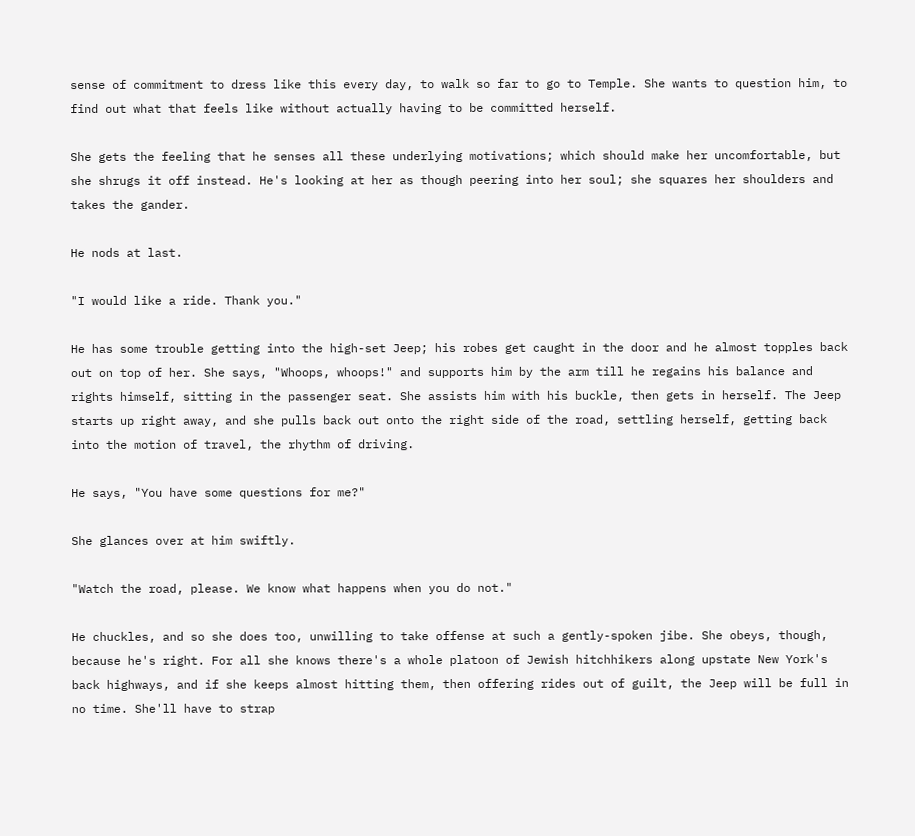sense of commitment to dress like this every day, to walk so far to go to Temple. She wants to question him, to find out what that feels like without actually having to be committed herself.

She gets the feeling that he senses all these underlying motivations; which should make her uncomfortable, but she shrugs it off instead. He's looking at her as though peering into her soul; she squares her shoulders and takes the gander.

He nods at last.

"I would like a ride. Thank you."

He has some trouble getting into the high-set Jeep; his robes get caught in the door and he almost topples back out on top of her. She says, "Whoops, whoops!" and supports him by the arm till he regains his balance and rights himself, sitting in the passenger seat. She assists him with his buckle, then gets in herself. The Jeep starts up right away, and she pulls back out onto the right side of the road, settling herself, getting back into the motion of travel, the rhythm of driving.

He says, "You have some questions for me?"

She glances over at him swiftly.

"Watch the road, please. We know what happens when you do not."

He chuckles, and so she does too, unwilling to take offense at such a gently-spoken jibe. She obeys, though, because he's right. For all she knows there's a whole platoon of Jewish hitchhikers along upstate New York's back highways, and if she keeps almost hitting them, then offering rides out of guilt, the Jeep will be full in no time. She'll have to strap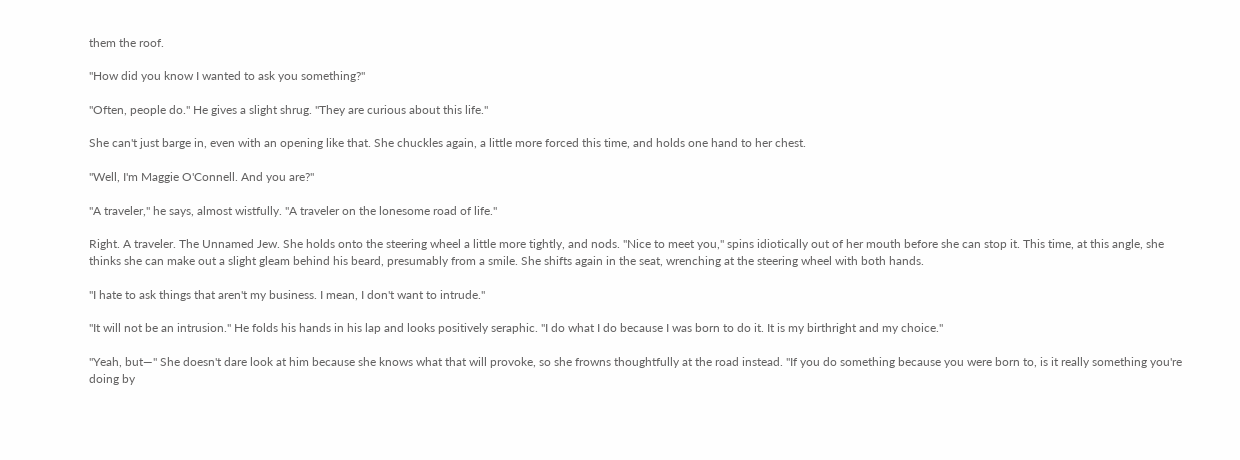them the roof.

"How did you know I wanted to ask you something?"

"Often, people do." He gives a slight shrug. "They are curious about this life."

She can't just barge in, even with an opening like that. She chuckles again, a little more forced this time, and holds one hand to her chest.

"Well, I'm Maggie O'Connell. And you are?"

"A traveler," he says, almost wistfully. "A traveler on the lonesome road of life."

Right. A traveler. The Unnamed Jew. She holds onto the steering wheel a little more tightly, and nods. "Nice to meet you," spins idiotically out of her mouth before she can stop it. This time, at this angle, she thinks she can make out a slight gleam behind his beard, presumably from a smile. She shifts again in the seat, wrenching at the steering wheel with both hands.

"I hate to ask things that aren't my business. I mean, I don't want to intrude."

"It will not be an intrusion." He folds his hands in his lap and looks positively seraphic. "I do what I do because I was born to do it. It is my birthright and my choice."

"Yeah, but—" She doesn't dare look at him because she knows what that will provoke, so she frowns thoughtfully at the road instead. "If you do something because you were born to, is it really something you're doing by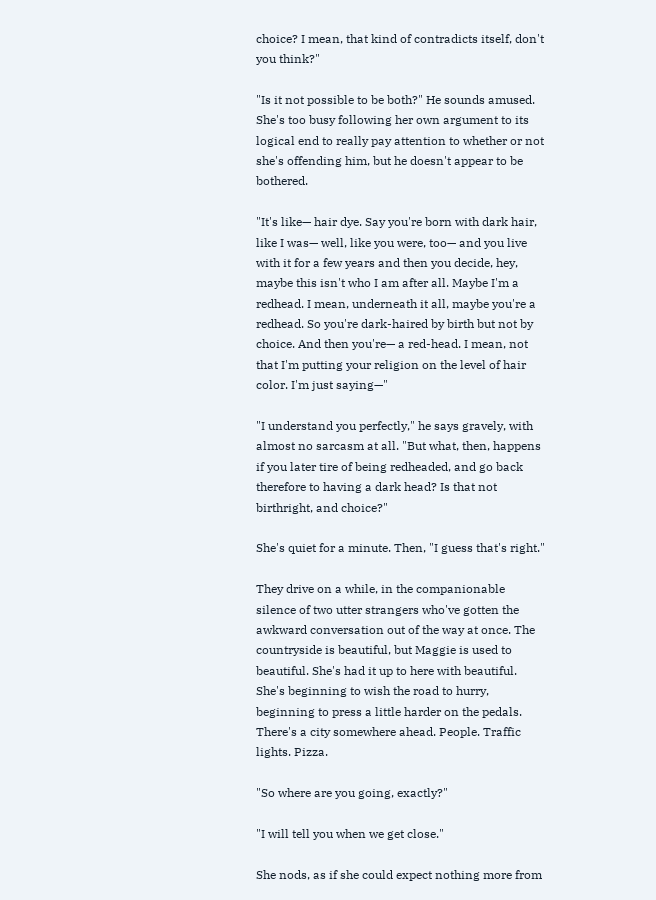choice? I mean, that kind of contradicts itself, don't you think?"

"Is it not possible to be both?" He sounds amused. She's too busy following her own argument to its logical end to really pay attention to whether or not she's offending him, but he doesn't appear to be bothered.

"It's like— hair dye. Say you're born with dark hair, like I was— well, like you were, too— and you live with it for a few years and then you decide, hey, maybe this isn't who I am after all. Maybe I'm a redhead. I mean, underneath it all, maybe you're a redhead. So you're dark-haired by birth but not by choice. And then you're— a red-head. I mean, not that I'm putting your religion on the level of hair color. I'm just saying—"

"I understand you perfectly," he says gravely, with almost no sarcasm at all. "But what, then, happens if you later tire of being redheaded, and go back therefore to having a dark head? Is that not birthright, and choice?"

She's quiet for a minute. Then, "I guess that's right."

They drive on a while, in the companionable silence of two utter strangers who've gotten the awkward conversation out of the way at once. The countryside is beautiful, but Maggie is used to beautiful. She's had it up to here with beautiful. She's beginning to wish the road to hurry, beginning to press a little harder on the pedals. There's a city somewhere ahead. People. Traffic lights. Pizza.

"So where are you going, exactly?"

"I will tell you when we get close."

She nods, as if she could expect nothing more from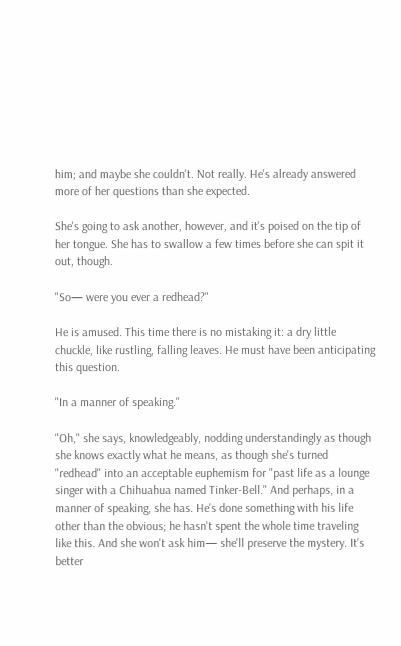him; and maybe she couldn't. Not really. He's already answered more of her questions than she expected.

She's going to ask another, however, and it's poised on the tip of her tongue. She has to swallow a few times before she can spit it out, though.

"So— were you ever a redhead?"

He is amused. This time there is no mistaking it: a dry little chuckle, like rustling, falling leaves. He must have been anticipating this question.

"In a manner of speaking."

"Oh," she says, knowledgeably, nodding understandingly as though she knows exactly what he means, as though she's turned "redhead" into an acceptable euphemism for "past life as a lounge singer with a Chihuahua named Tinker-Bell." And perhaps, in a manner of speaking, she has. He's done something with his life other than the obvious; he hasn't spent the whole time traveling like this. And she won't ask him— she'll preserve the mystery. It's better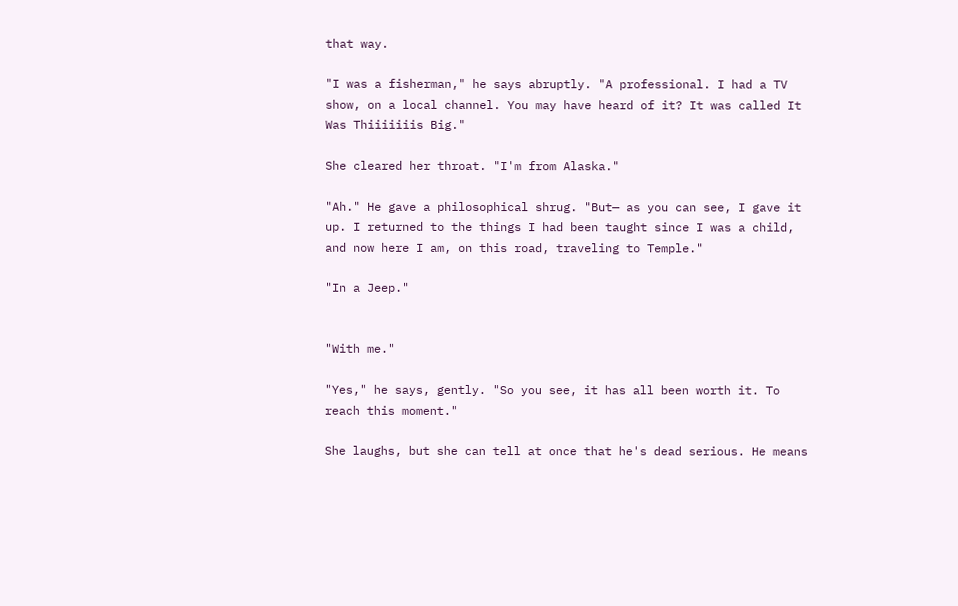that way.

"I was a fisherman," he says abruptly. "A professional. I had a TV show, on a local channel. You may have heard of it? It was called It Was Thiiiiiiis Big."

She cleared her throat. "I'm from Alaska."

"Ah." He gave a philosophical shrug. "But— as you can see, I gave it up. I returned to the things I had been taught since I was a child, and now here I am, on this road, traveling to Temple."

"In a Jeep."


"With me."

"Yes," he says, gently. "So you see, it has all been worth it. To reach this moment."

She laughs, but she can tell at once that he's dead serious. He means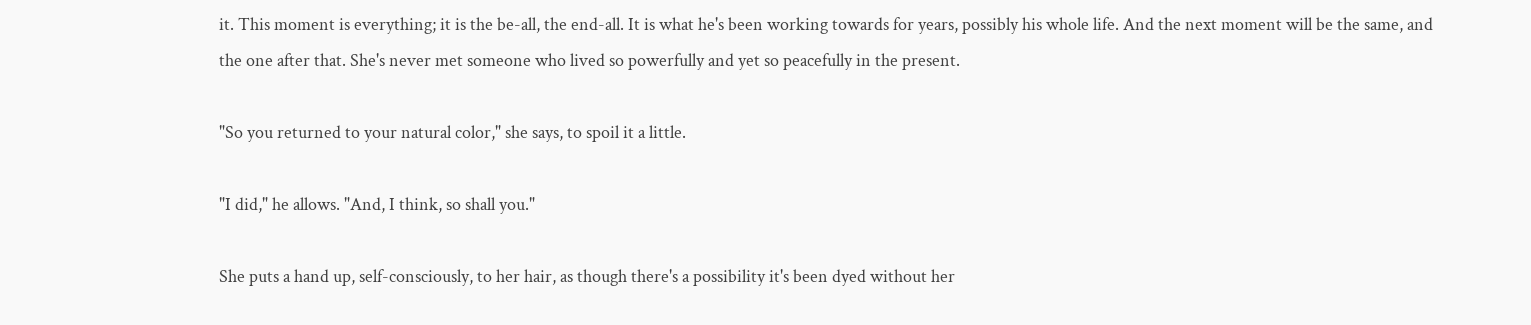it. This moment is everything; it is the be-all, the end-all. It is what he's been working towards for years, possibly his whole life. And the next moment will be the same, and the one after that. She's never met someone who lived so powerfully and yet so peacefully in the present.

"So you returned to your natural color," she says, to spoil it a little.

"I did," he allows. "And, I think, so shall you."

She puts a hand up, self-consciously, to her hair, as though there's a possibility it's been dyed without her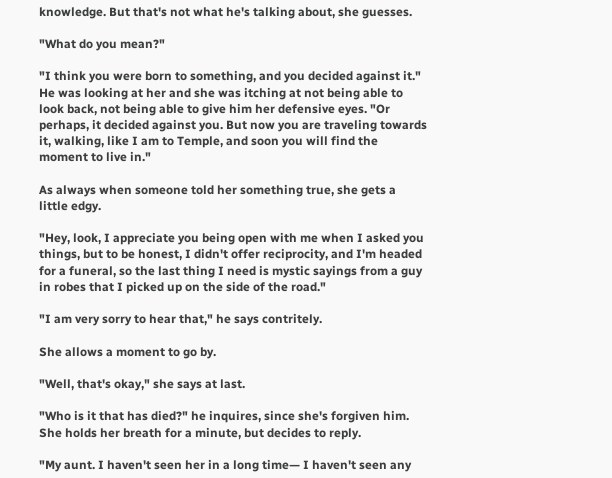knowledge. But that's not what he's talking about, she guesses.

"What do you mean?"

"I think you were born to something, and you decided against it." He was looking at her and she was itching at not being able to look back, not being able to give him her defensive eyes. "Or perhaps, it decided against you. But now you are traveling towards it, walking, like I am to Temple, and soon you will find the moment to live in."

As always when someone told her something true, she gets a little edgy.

"Hey, look, I appreciate you being open with me when I asked you things, but to be honest, I didn't offer reciprocity, and I'm headed for a funeral, so the last thing I need is mystic sayings from a guy in robes that I picked up on the side of the road."

"I am very sorry to hear that," he says contritely.

She allows a moment to go by.

"Well, that's okay," she says at last.

"Who is it that has died?" he inquires, since she's forgiven him. She holds her breath for a minute, but decides to reply.

"My aunt. I haven't seen her in a long time— I haven't seen any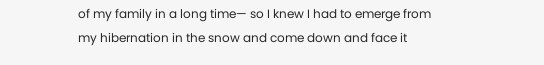of my family in a long time— so I knew I had to emerge from my hibernation in the snow and come down and face it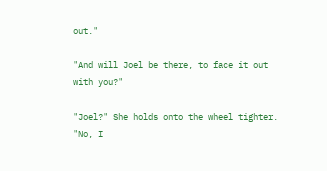out."

"And will Joel be there, to face it out with you?"

"Joel?" She holds onto the wheel tighter. "No, I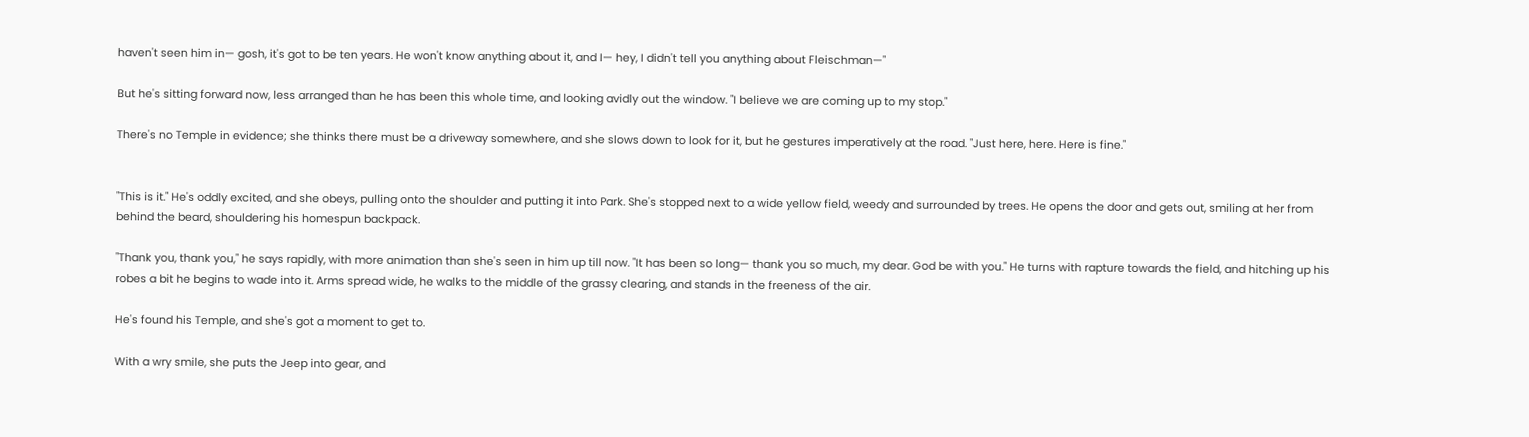haven't seen him in— gosh, it's got to be ten years. He won't know anything about it, and I— hey, I didn't tell you anything about Fleischman—"

But he's sitting forward now, less arranged than he has been this whole time, and looking avidly out the window. "I believe we are coming up to my stop."

There's no Temple in evidence; she thinks there must be a driveway somewhere, and she slows down to look for it, but he gestures imperatively at the road. "Just here, here. Here is fine."


"This is it." He's oddly excited, and she obeys, pulling onto the shoulder and putting it into Park. She's stopped next to a wide yellow field, weedy and surrounded by trees. He opens the door and gets out, smiling at her from behind the beard, shouldering his homespun backpack.

"Thank you, thank you," he says rapidly, with more animation than she's seen in him up till now. "It has been so long— thank you so much, my dear. God be with you." He turns with rapture towards the field, and hitching up his robes a bit he begins to wade into it. Arms spread wide, he walks to the middle of the grassy clearing, and stands in the freeness of the air.

He's found his Temple, and she's got a moment to get to.

With a wry smile, she puts the Jeep into gear, and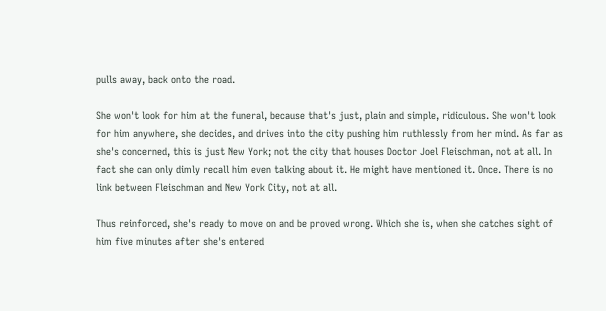pulls away, back onto the road.

She won't look for him at the funeral, because that's just, plain and simple, ridiculous. She won't look for him anywhere, she decides, and drives into the city pushing him ruthlessly from her mind. As far as she's concerned, this is just New York; not the city that houses Doctor Joel Fleischman, not at all. In fact she can only dimly recall him even talking about it. He might have mentioned it. Once. There is no link between Fleischman and New York City, not at all.

Thus reinforced, she's ready to move on and be proved wrong. Which she is, when she catches sight of him five minutes after she's entered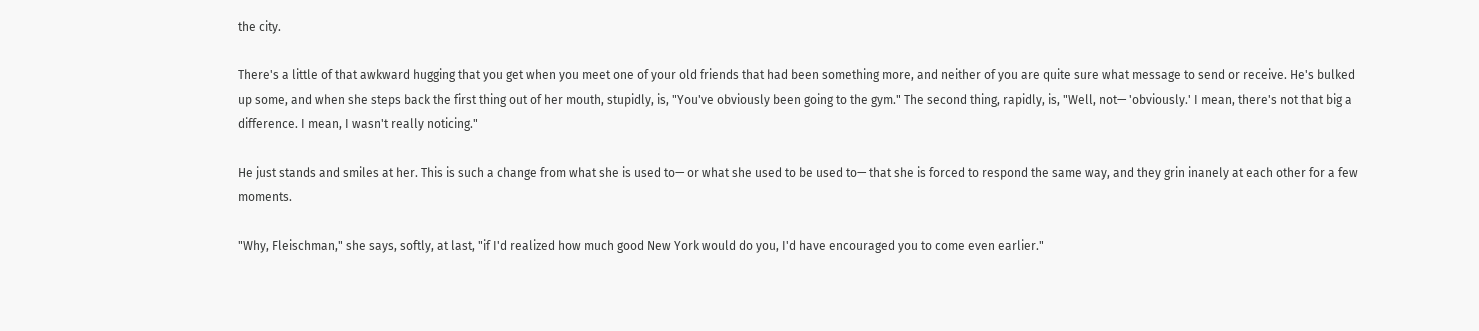the city.

There's a little of that awkward hugging that you get when you meet one of your old friends that had been something more, and neither of you are quite sure what message to send or receive. He's bulked up some, and when she steps back the first thing out of her mouth, stupidly, is, "You've obviously been going to the gym." The second thing, rapidly, is, "Well, not— 'obviously.' I mean, there's not that big a difference. I mean, I wasn't really noticing."

He just stands and smiles at her. This is such a change from what she is used to— or what she used to be used to— that she is forced to respond the same way, and they grin inanely at each other for a few moments.

"Why, Fleischman," she says, softly, at last, "if I'd realized how much good New York would do you, I'd have encouraged you to come even earlier."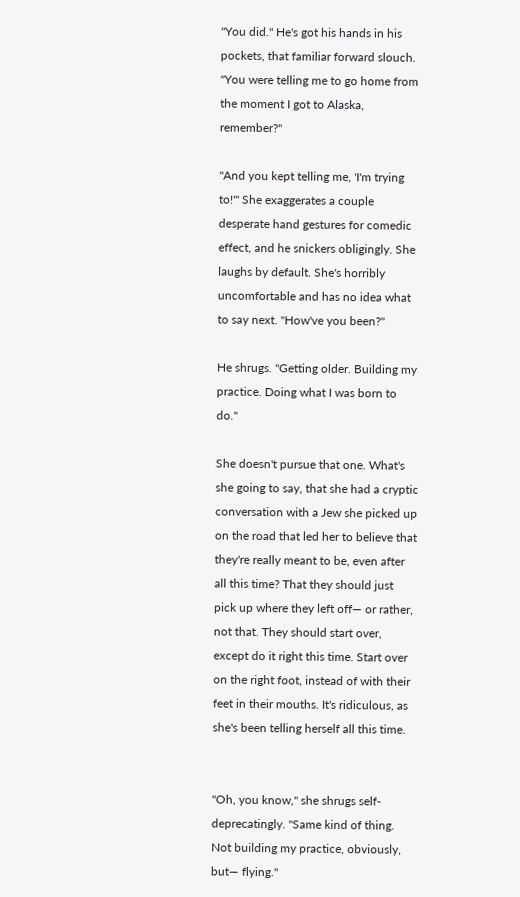"You did." He's got his hands in his pockets, that familiar forward slouch. "You were telling me to go home from the moment I got to Alaska, remember?"

"And you kept telling me, 'I'm trying to!'" She exaggerates a couple desperate hand gestures for comedic effect, and he snickers obligingly. She laughs by default. She's horribly uncomfortable and has no idea what to say next. "How've you been?"

He shrugs. "Getting older. Building my practice. Doing what I was born to do."

She doesn't pursue that one. What's she going to say, that she had a cryptic conversation with a Jew she picked up on the road that led her to believe that they're really meant to be, even after all this time? That they should just pick up where they left off— or rather, not that. They should start over, except do it right this time. Start over on the right foot, instead of with their feet in their mouths. It's ridiculous, as she's been telling herself all this time.


"Oh, you know," she shrugs self-deprecatingly. "Same kind of thing. Not building my practice, obviously, but— flying."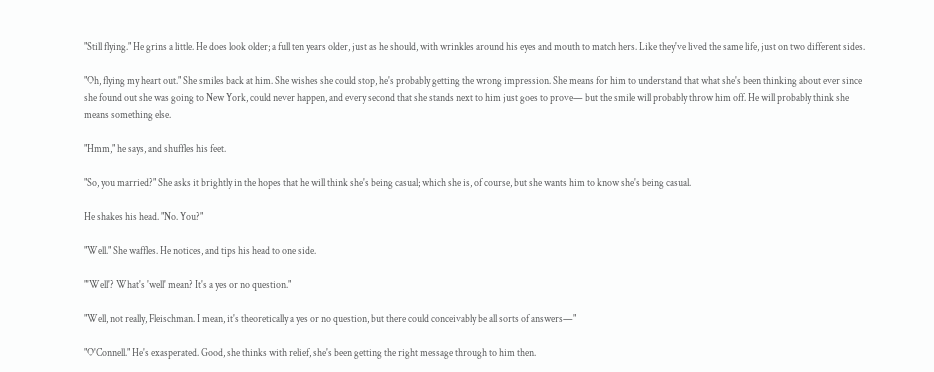"Still flying." He grins a little. He does look older; a full ten years older, just as he should, with wrinkles around his eyes and mouth to match hers. Like they've lived the same life, just on two different sides.

"Oh, flying my heart out." She smiles back at him. She wishes she could stop, he's probably getting the wrong impression. She means for him to understand that what she's been thinking about ever since she found out she was going to New York, could never happen, and every second that she stands next to him just goes to prove— but the smile will probably throw him off. He will probably think she means something else.

"Hmm," he says, and shuffles his feet.

"So, you married?" She asks it brightly in the hopes that he will think she's being casual; which she is, of course, but she wants him to know she's being casual.

He shakes his head. "No. You?"

"Well." She waffles. He notices, and tips his head to one side.

"'Well'? What's 'well' mean? It's a yes or no question."

"Well, not really, Fleischman. I mean, it's theoretically a yes or no question, but there could conceivably be all sorts of answers—"

"O'Connell." He's exasperated. Good, she thinks with relief, she's been getting the right message through to him then.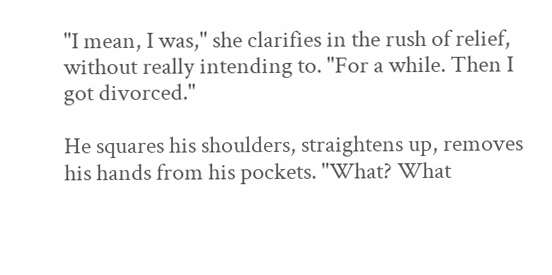"I mean, I was," she clarifies in the rush of relief, without really intending to. "For a while. Then I got divorced."

He squares his shoulders, straightens up, removes his hands from his pockets. "What? What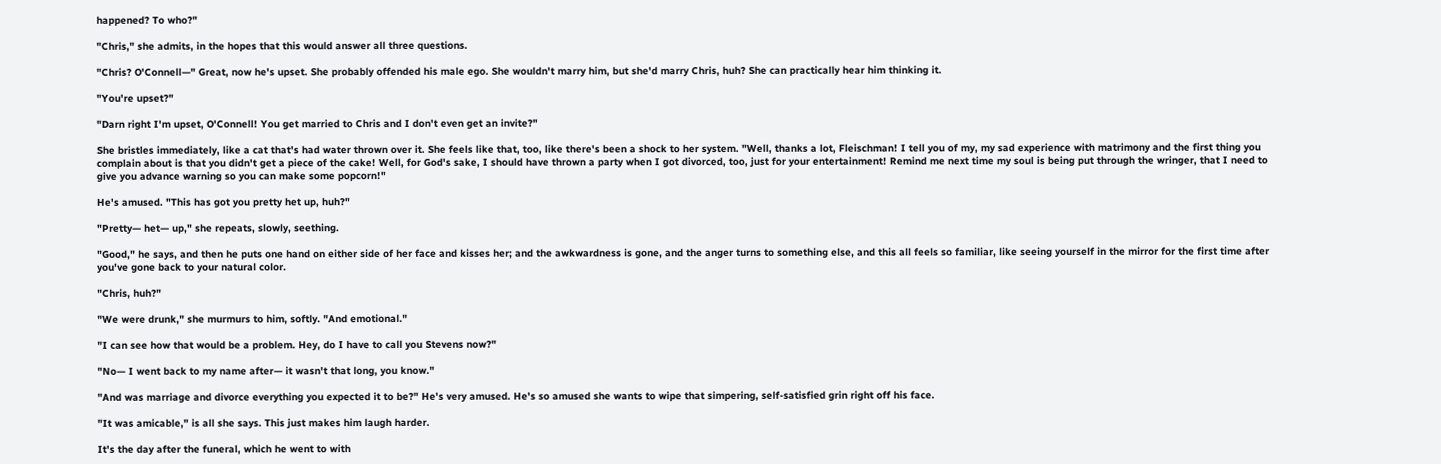happened? To who?"

"Chris," she admits, in the hopes that this would answer all three questions.

"Chris? O'Connell—" Great, now he's upset. She probably offended his male ego. She wouldn't marry him, but she'd marry Chris, huh? She can practically hear him thinking it.

"You're upset?"

"Darn right I'm upset, O'Connell! You get married to Chris and I don't even get an invite?"

She bristles immediately, like a cat that's had water thrown over it. She feels like that, too, like there's been a shock to her system. "Well, thanks a lot, Fleischman! I tell you of my, my sad experience with matrimony and the first thing you complain about is that you didn't get a piece of the cake! Well, for God's sake, I should have thrown a party when I got divorced, too, just for your entertainment! Remind me next time my soul is being put through the wringer, that I need to give you advance warning so you can make some popcorn!"

He's amused. "This has got you pretty het up, huh?"

"Pretty— het— up," she repeats, slowly, seething.

"Good," he says, and then he puts one hand on either side of her face and kisses her; and the awkwardness is gone, and the anger turns to something else, and this all feels so familiar, like seeing yourself in the mirror for the first time after you've gone back to your natural color.

"Chris, huh?"

"We were drunk," she murmurs to him, softly. "And emotional."

"I can see how that would be a problem. Hey, do I have to call you Stevens now?"

"No— I went back to my name after— it wasn't that long, you know."

"And was marriage and divorce everything you expected it to be?" He's very amused. He's so amused she wants to wipe that simpering, self-satisfied grin right off his face.

"It was amicable," is all she says. This just makes him laugh harder.

It's the day after the funeral, which he went to with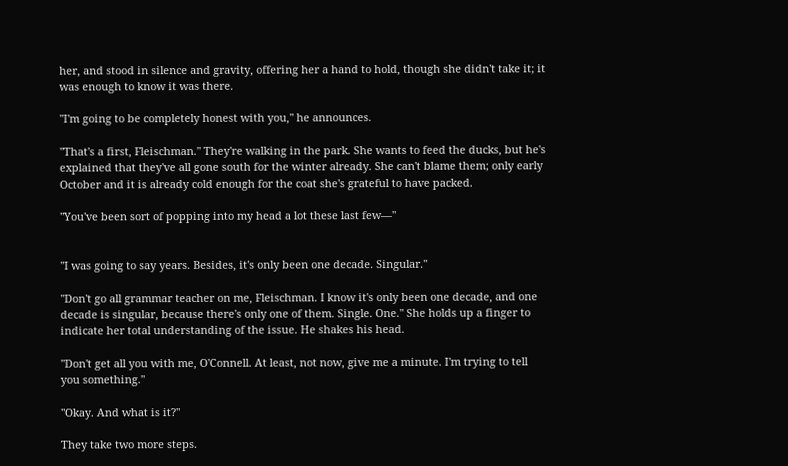her, and stood in silence and gravity, offering her a hand to hold, though she didn't take it; it was enough to know it was there.

"I'm going to be completely honest with you," he announces.

"That's a first, Fleischman." They're walking in the park. She wants to feed the ducks, but he's explained that they've all gone south for the winter already. She can't blame them; only early October and it is already cold enough for the coat she's grateful to have packed.

"You've been sort of popping into my head a lot these last few—"


"I was going to say years. Besides, it's only been one decade. Singular."

"Don't go all grammar teacher on me, Fleischman. I know it's only been one decade, and one decade is singular, because there's only one of them. Single. One." She holds up a finger to indicate her total understanding of the issue. He shakes his head.

"Don't get all you with me, O'Connell. At least, not now, give me a minute. I'm trying to tell you something."

"Okay. And what is it?"

They take two more steps.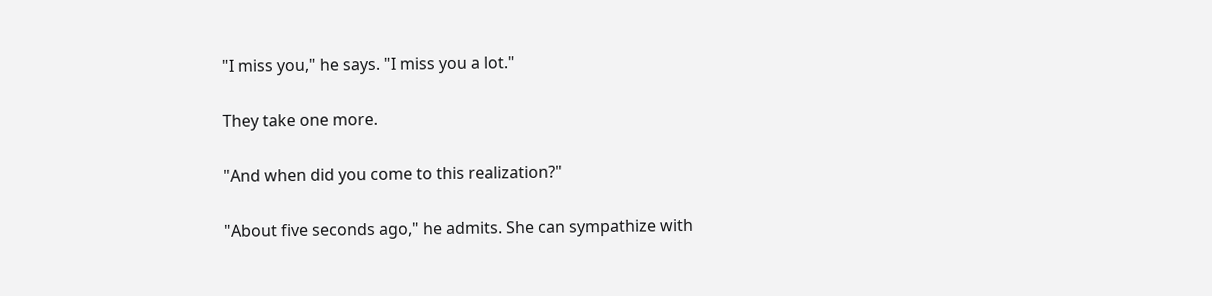"I miss you," he says. "I miss you a lot."

They take one more.

"And when did you come to this realization?"

"About five seconds ago," he admits. She can sympathize with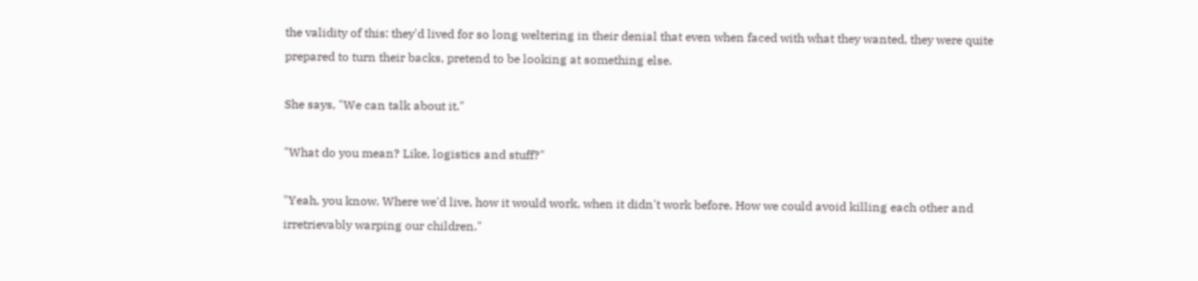the validity of this: they'd lived for so long weltering in their denial that even when faced with what they wanted, they were quite prepared to turn their backs, pretend to be looking at something else.

She says, "We can talk about it."

"What do you mean? Like, logistics and stuff?"

"Yeah, you know. Where we'd live, how it would work, when it didn't work before. How we could avoid killing each other and irretrievably warping our children."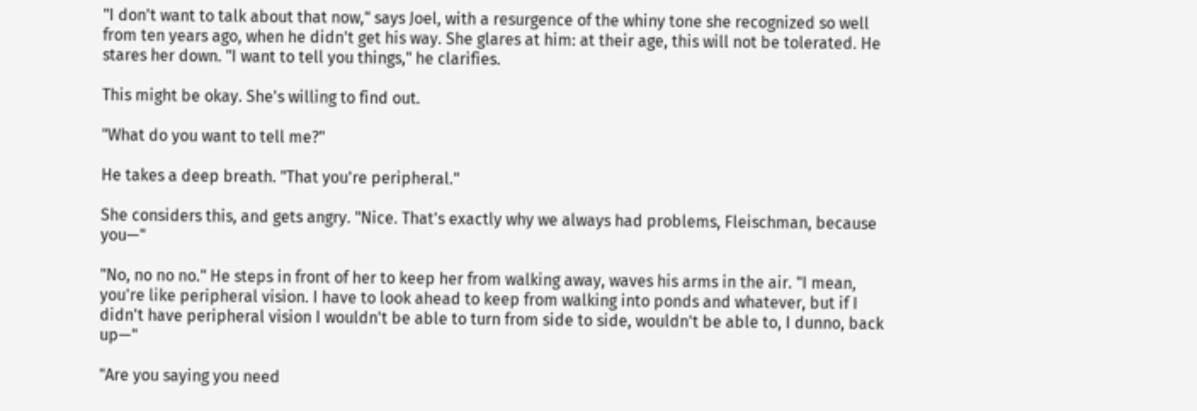"I don't want to talk about that now," says Joel, with a resurgence of the whiny tone she recognized so well from ten years ago, when he didn't get his way. She glares at him: at their age, this will not be tolerated. He stares her down. "I want to tell you things," he clarifies.

This might be okay. She's willing to find out.

"What do you want to tell me?"

He takes a deep breath. "That you're peripheral."

She considers this, and gets angry. "Nice. That's exactly why we always had problems, Fleischman, because you—"

"No, no no no." He steps in front of her to keep her from walking away, waves his arms in the air. "I mean, you're like peripheral vision. I have to look ahead to keep from walking into ponds and whatever, but if I didn't have peripheral vision I wouldn't be able to turn from side to side, wouldn't be able to, I dunno, back up—"

"Are you saying you need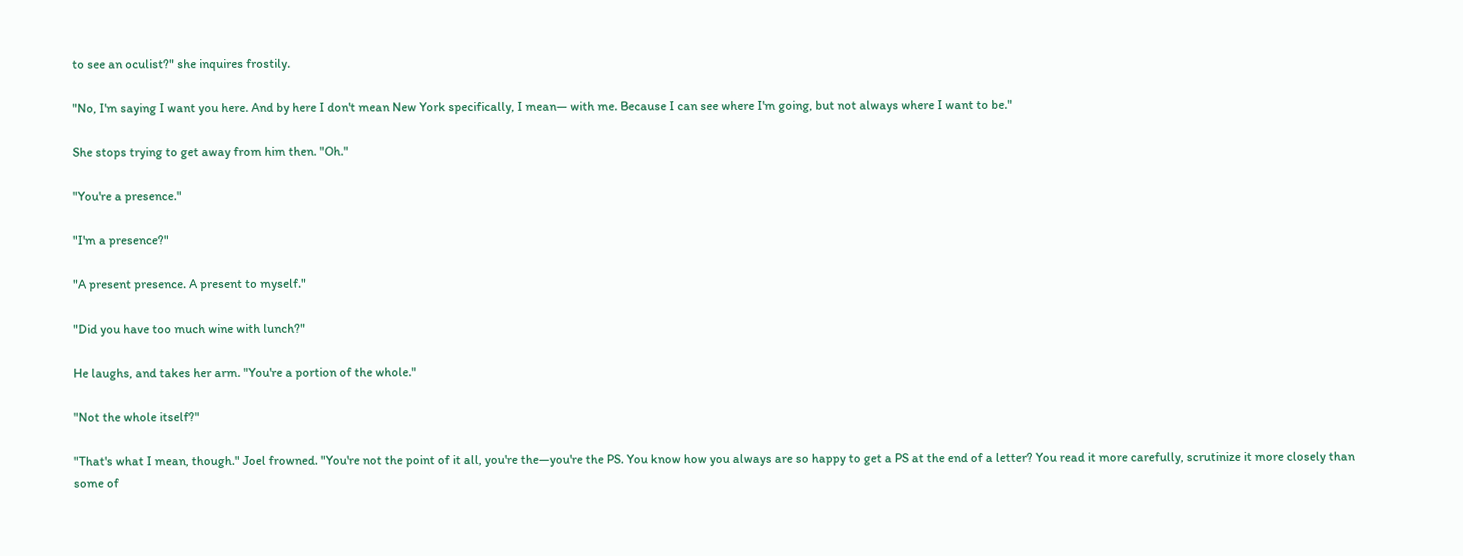to see an oculist?" she inquires frostily.

"No, I'm saying I want you here. And by here I don't mean New York specifically, I mean— with me. Because I can see where I'm going, but not always where I want to be."

She stops trying to get away from him then. "Oh."

"You're a presence."

"I'm a presence?"

"A present presence. A present to myself."

"Did you have too much wine with lunch?"

He laughs, and takes her arm. "You're a portion of the whole."

"Not the whole itself?"

"That's what I mean, though." Joel frowned. "You're not the point of it all, you're the—you're the PS. You know how you always are so happy to get a PS at the end of a letter? You read it more carefully, scrutinize it more closely than some of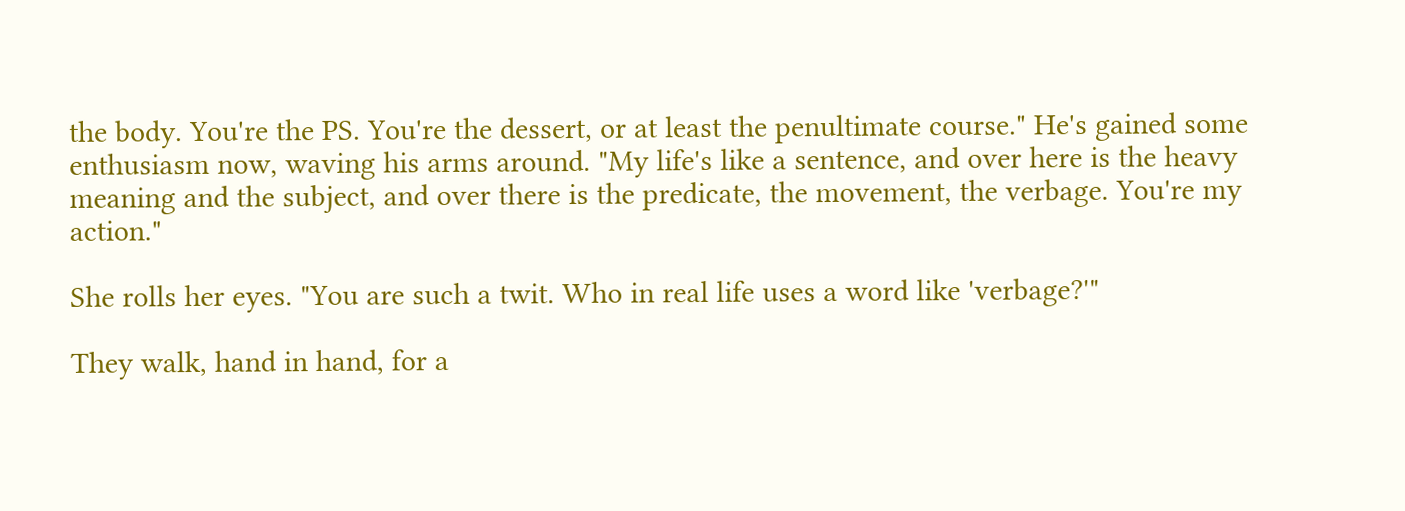the body. You're the PS. You're the dessert, or at least the penultimate course." He's gained some enthusiasm now, waving his arms around. "My life's like a sentence, and over here is the heavy meaning and the subject, and over there is the predicate, the movement, the verbage. You're my action."

She rolls her eyes. "You are such a twit. Who in real life uses a word like 'verbage?'"

They walk, hand in hand, for a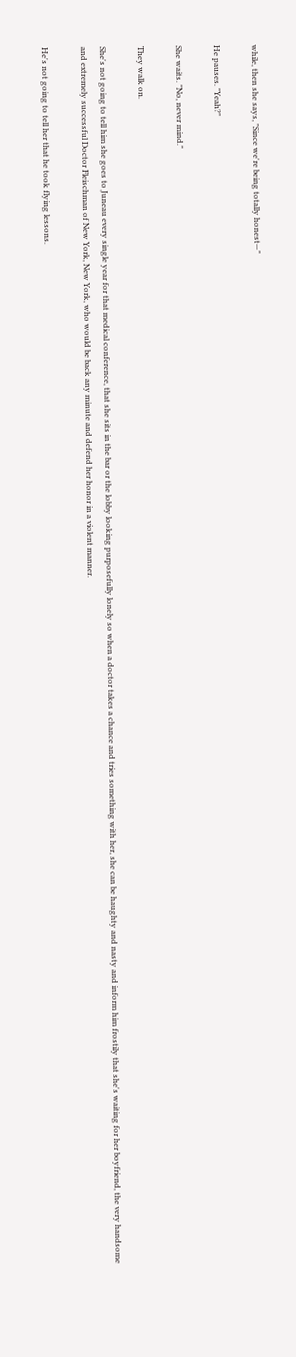while, then she says, "Since we're being totally honest—"

He pauses. "Yeah?"

She waits. "No, never mind."

They walk on.

She's not going to tell him she goes to Juneau every single year for that medical conference, that she sits in the bar or the lobby looking purposefully lonely so when a doctor takes a chance and tries something with her, she can be haughty and nasty and inform him frostily that she's waiting for her boyfriend, the very handsome and extremely successful Doctor Fleischman of New York, New York, who would be back any minute and defend her honor in a violent manner.

He's not going to tell her that he took flying lessons.